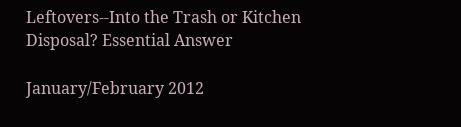Leftovers--Into the Trash or Kitchen Disposal? Essential Answer

January/February 2012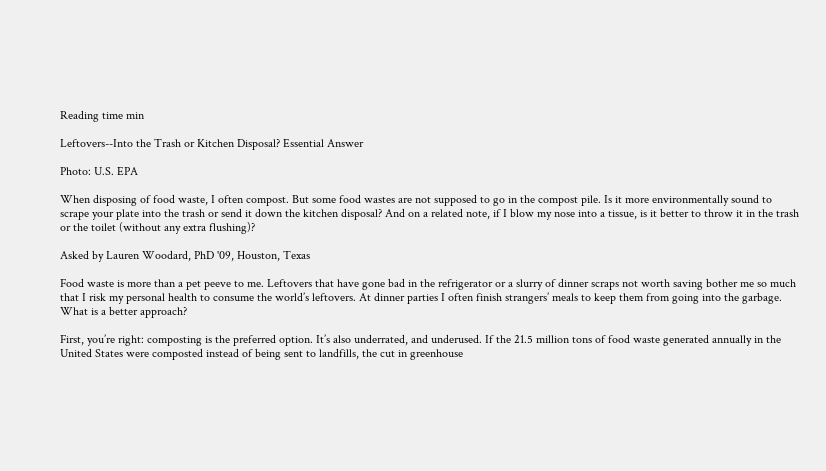Reading time min

Leftovers--Into the Trash or Kitchen Disposal? Essential Answer

Photo: U.S. EPA

When disposing of food waste, I often compost. But some food wastes are not supposed to go in the compost pile. Is it more environmentally sound to scrape your plate into the trash or send it down the kitchen disposal? And on a related note, if I blow my nose into a tissue, is it better to throw it in the trash or the toilet (without any extra flushing)?

Asked by Lauren Woodard, PhD '09, Houston, Texas

Food waste is more than a pet peeve to me. Leftovers that have gone bad in the refrigerator or a slurry of dinner scraps not worth saving bother me so much that I risk my personal health to consume the world’s leftovers. At dinner parties I often finish strangers’ meals to keep them from going into the garbage. What is a better approach?

First, you’re right: composting is the preferred option. It’s also underrated, and underused. If the 21.5 million tons of food waste generated annually in the United States were composted instead of being sent to landfills, the cut in greenhouse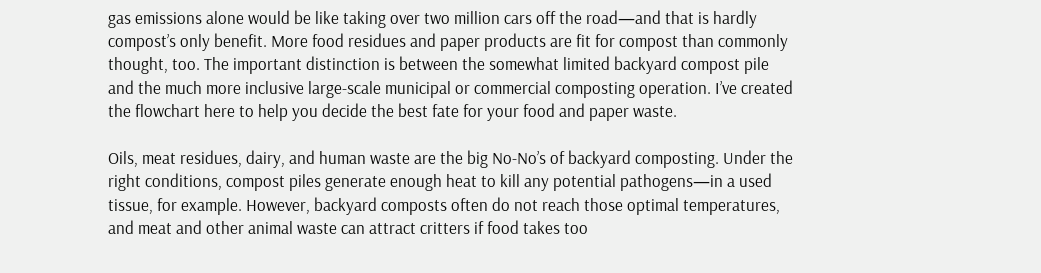gas emissions alone would be like taking over two million cars off the road—and that is hardly compost’s only benefit. More food residues and paper products are fit for compost than commonly thought, too. The important distinction is between the somewhat limited backyard compost pile and the much more inclusive large-scale municipal or commercial composting operation. I’ve created the flowchart here to help you decide the best fate for your food and paper waste.

Oils, meat residues, dairy, and human waste are the big No-No’s of backyard composting. Under the right conditions, compost piles generate enough heat to kill any potential pathogens—in a used tissue, for example. However, backyard composts often do not reach those optimal temperatures, and meat and other animal waste can attract critters if food takes too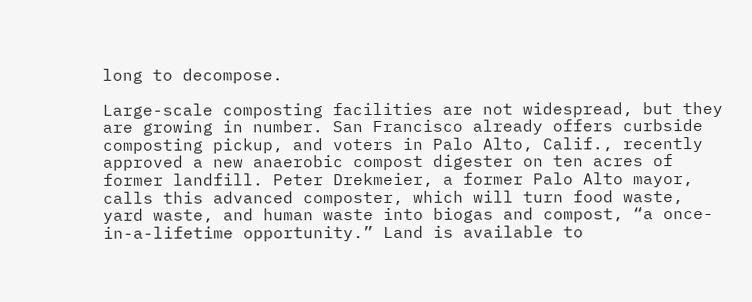long to decompose.

Large-scale composting facilities are not widespread, but they are growing in number. San Francisco already offers curbside composting pickup, and voters in Palo Alto, Calif., recently approved a new anaerobic compost digester on ten acres of former landfill. Peter Drekmeier, a former Palo Alto mayor, calls this advanced composter, which will turn food waste, yard waste, and human waste into biogas and compost, “a once-in-a-lifetime opportunity.” Land is available to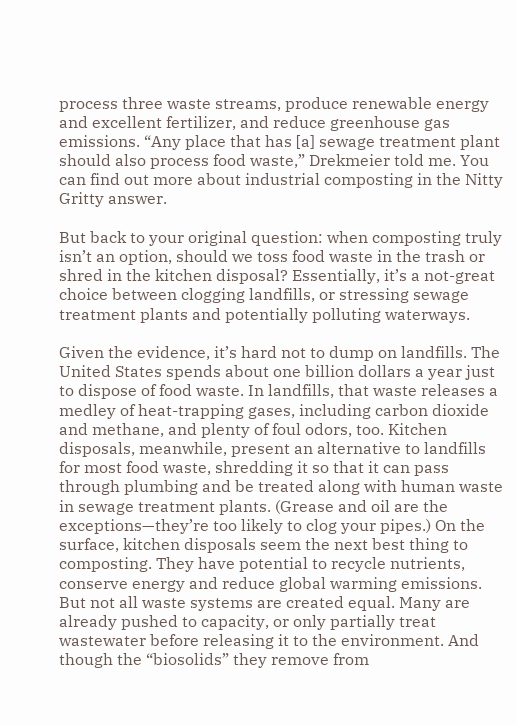process three waste streams, produce renewable energy and excellent fertilizer, and reduce greenhouse gas emissions. “Any place that has [a] sewage treatment plant should also process food waste,” Drekmeier told me. You can find out more about industrial composting in the Nitty Gritty answer.

But back to your original question: when composting truly isn’t an option, should we toss food waste in the trash or shred in the kitchen disposal? Essentially, it’s a not-great choice between clogging landfills, or stressing sewage treatment plants and potentially polluting waterways.

Given the evidence, it’s hard not to dump on landfills. The United States spends about one billion dollars a year just to dispose of food waste. In landfills, that waste releases a medley of heat-trapping gases, including carbon dioxide and methane, and plenty of foul odors, too. Kitchen disposals, meanwhile, present an alternative to landfills for most food waste, shredding it so that it can pass through plumbing and be treated along with human waste in sewage treatment plants. (Grease and oil are the exceptions—they’re too likely to clog your pipes.) On the surface, kitchen disposals seem the next best thing to composting. They have potential to recycle nutrients, conserve energy and reduce global warming emissions. But not all waste systems are created equal. Many are already pushed to capacity, or only partially treat wastewater before releasing it to the environment. And though the “biosolids” they remove from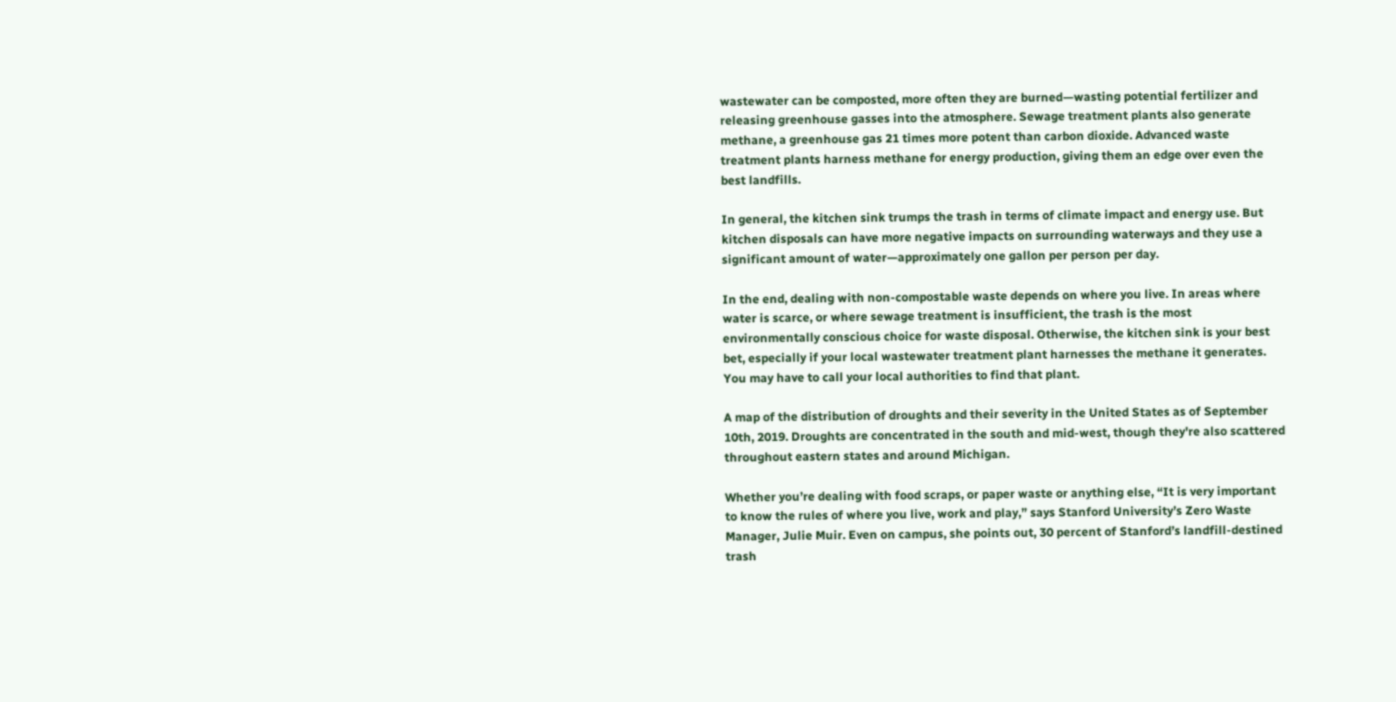wastewater can be composted, more often they are burned—wasting potential fertilizer and releasing greenhouse gasses into the atmosphere. Sewage treatment plants also generate methane, a greenhouse gas 21 times more potent than carbon dioxide. Advanced waste treatment plants harness methane for energy production, giving them an edge over even the best landfills.

In general, the kitchen sink trumps the trash in terms of climate impact and energy use. But kitchen disposals can have more negative impacts on surrounding waterways and they use a significant amount of water—approximately one gallon per person per day.

In the end, dealing with non-compostable waste depends on where you live. In areas where water is scarce, or where sewage treatment is insufficient, the trash is the most environmentally conscious choice for waste disposal. Otherwise, the kitchen sink is your best bet, especially if your local wastewater treatment plant harnesses the methane it generates. You may have to call your local authorities to find that plant.

A map of the distribution of droughts and their severity in the United States as of September 10th, 2019. Droughts are concentrated in the south and mid-west, though they're also scattered throughout eastern states and around Michigan.

Whether you’re dealing with food scraps, or paper waste or anything else, “It is very important to know the rules of where you live, work and play,” says Stanford University’s Zero Waste Manager, Julie Muir. Even on campus, she points out, 30 percent of Stanford’s landfill-destined trash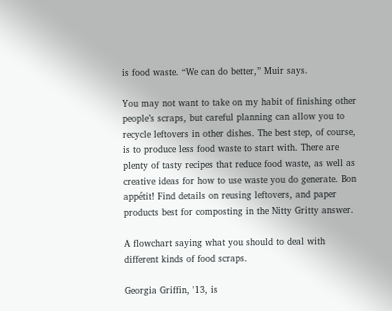is food waste. “We can do better,” Muir says.

You may not want to take on my habit of finishing other people’s scraps, but careful planning can allow you to recycle leftovers in other dishes. The best step, of course, is to produce less food waste to start with. There are plenty of tasty recipes that reduce food waste, as well as creative ideas for how to use waste you do generate. Bon appétit! Find details on reusing leftovers, and paper products best for composting in the Nitty Gritty answer.

A flowchart saying what you should to deal with different kinds of food scraps.

Georgia Griffin, '13, is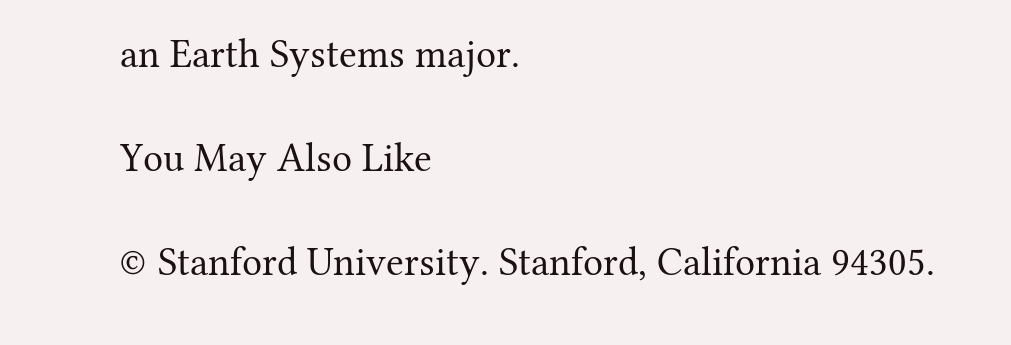an Earth Systems major.

You May Also Like

© Stanford University. Stanford, California 94305.